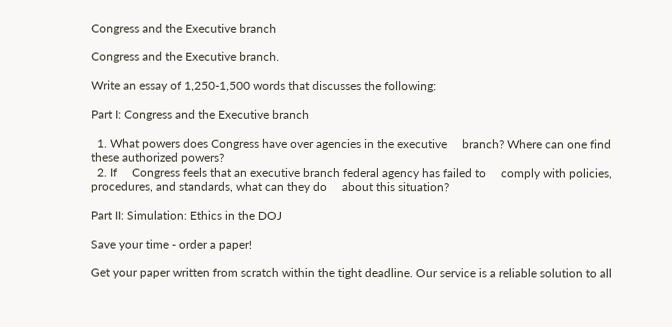Congress and the Executive branch

Congress and the Executive branch.

Write an essay of 1,250-1,500 words that discusses the following:

Part I: Congress and the Executive branch

  1. What powers does Congress have over agencies in the executive     branch? Where can one find these authorized powers?
  2. If     Congress feels that an executive branch federal agency has failed to     comply with policies, procedures, and standards, what can they do     about this situation?

Part II: Simulation: Ethics in the DOJ

Save your time - order a paper!

Get your paper written from scratch within the tight deadline. Our service is a reliable solution to all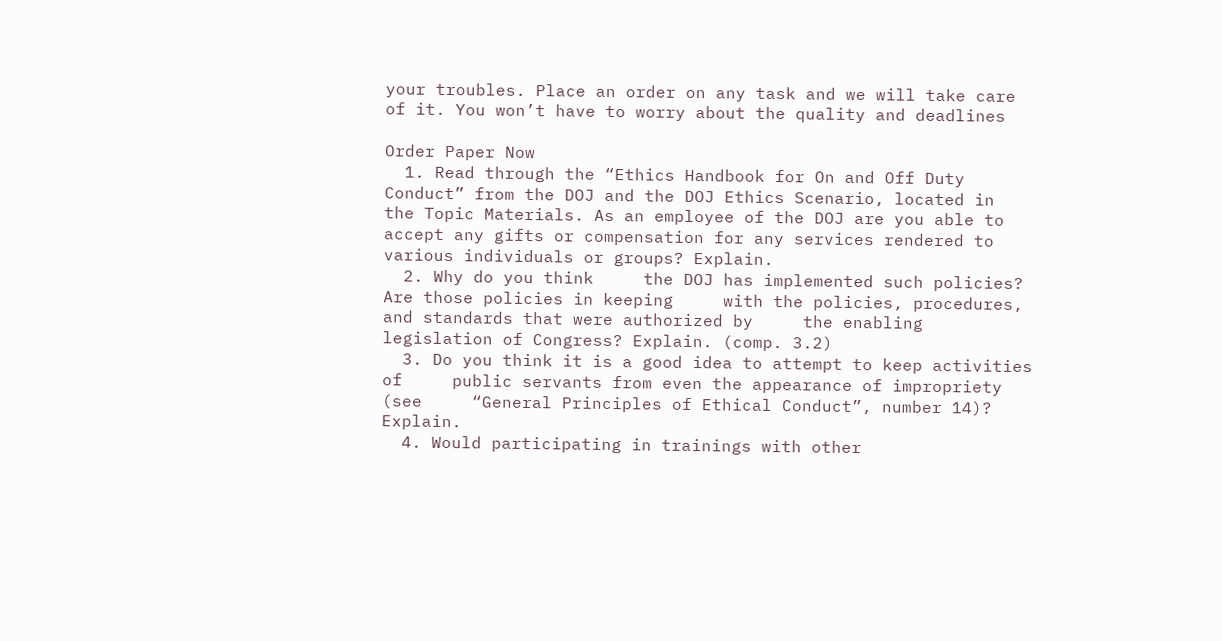your troubles. Place an order on any task and we will take care of it. You won’t have to worry about the quality and deadlines

Order Paper Now
  1. Read through the “Ethics Handbook for On and Off Duty     Conduct” from the DOJ and the DOJ Ethics Scenario, located in     the Topic Materials. As an employee of the DOJ are you able to     accept any gifts or compensation for any services rendered to     various individuals or groups? Explain.
  2. Why do you think     the DOJ has implemented such policies? Are those policies in keeping     with the policies, procedures, and standards that were authorized by     the enabling legislation of Congress? Explain. (comp. 3.2)
  3. Do you think it is a good idea to attempt to keep activities of     public servants from even the appearance of impropriety (see     “General Principles of Ethical Conduct”, number 14)?   Explain.
  4. Would participating in trainings with other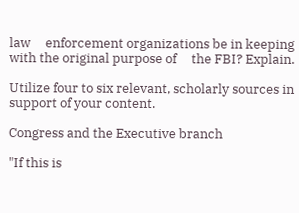law     enforcement organizations be in keeping with the original purpose of     the FBI? Explain.

Utilize four to six relevant, scholarly sources in support of your content.

Congress and the Executive branch

"If this is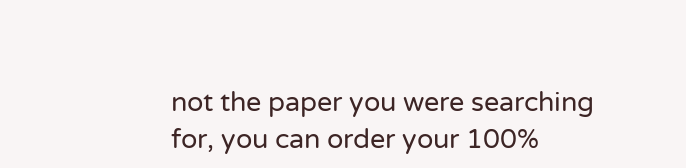not the paper you were searching for, you can order your 100%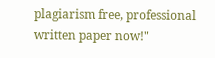plagiarism free, professional written paper now!"